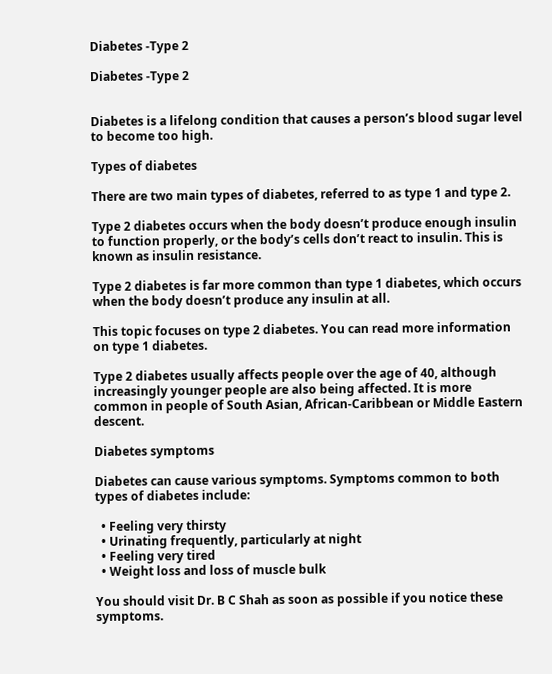Diabetes -Type 2

Diabetes -Type 2


Diabetes is a lifelong condition that causes a person’s blood sugar level to become too high.

Types of diabetes

There are two main types of diabetes, referred to as type 1 and type 2.

Type 2 diabetes occurs when the body doesn’t produce enough insulin to function properly, or the body’s cells don’t react to insulin. This is known as insulin resistance.

Type 2 diabetes is far more common than type 1 diabetes, which occurs when the body doesn’t produce any insulin at all.

This topic focuses on type 2 diabetes. You can read more information on type 1 diabetes.

Type 2 diabetes usually affects people over the age of 40, although increasingly younger people are also being affected. It is more common in people of South Asian, African-Caribbean or Middle Eastern descent.

Diabetes symptoms

Diabetes can cause various symptoms. Symptoms common to both types of diabetes include:

  • Feeling very thirsty
  • Urinating frequently, particularly at night
  • Feeling very tired
  • Weight loss and loss of muscle bulk

You should visit Dr. B C Shah as soon as possible if you notice these symptoms.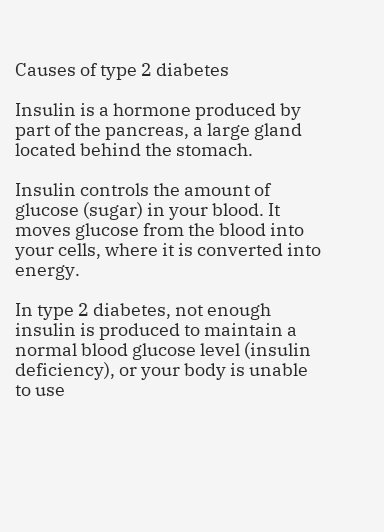Causes of type 2 diabetes

Insulin is a hormone produced by part of the pancreas, a large gland located behind the stomach.

Insulin controls the amount of glucose (sugar) in your blood. It moves glucose from the blood into your cells, where it is converted into energy.

In type 2 diabetes, not enough insulin is produced to maintain a normal blood glucose level (insulin deficiency), or your body is unable to use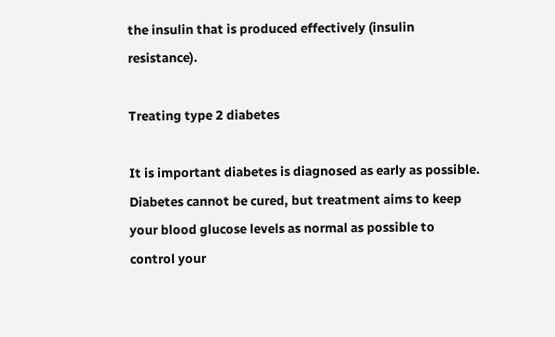the insulin that is produced effectively (insulin resistance).

Treating type 2 diabetes

It is important diabetes is diagnosed as early as possible. Diabetes cannot be cured, but treatment aims to keep your blood glucose levels as normal as possible to control your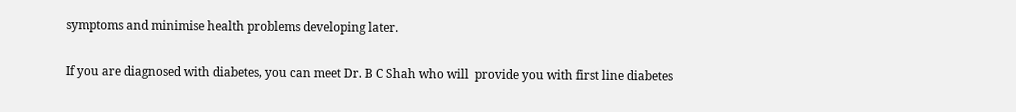symptoms and minimise health problems developing later.

If you are diagnosed with diabetes, you can meet Dr. B C Shah who will  provide you with first line diabetes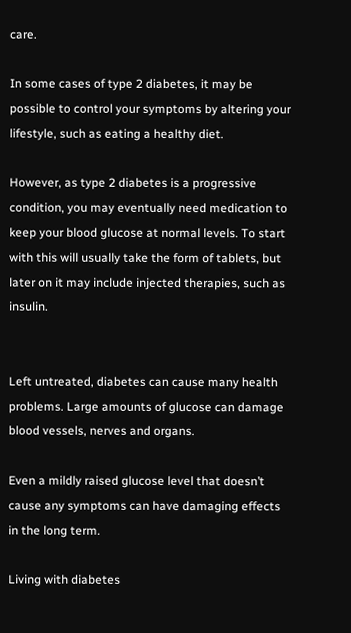care.

In some cases of type 2 diabetes, it may be possible to control your symptoms by altering your lifestyle, such as eating a healthy diet.

However, as type 2 diabetes is a progressive condition, you may eventually need medication to keep your blood glucose at normal levels. To start with this will usually take the form of tablets, but later on it may include injected therapies, such as insulin.


Left untreated, diabetes can cause many health problems. Large amounts of glucose can damage blood vessels, nerves and organs.

Even a mildly raised glucose level that doesn’t cause any symptoms can have damaging effects in the long term.

Living with diabetes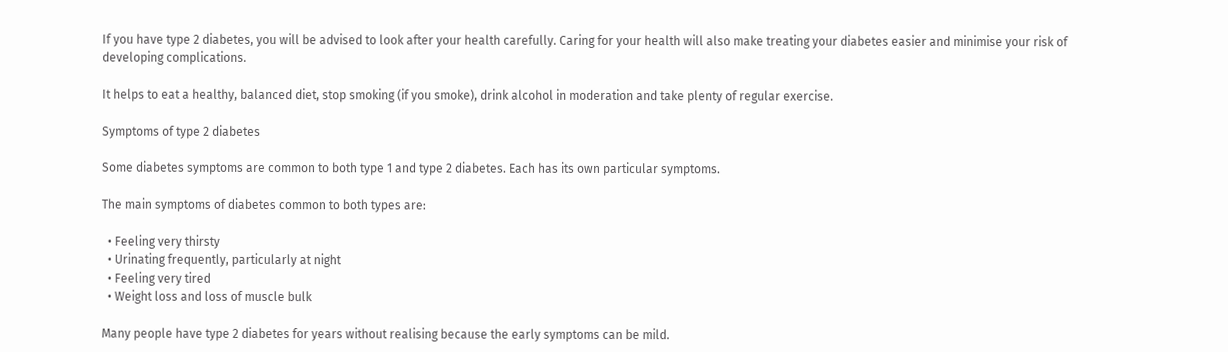If you have type 2 diabetes, you will be advised to look after your health carefully. Caring for your health will also make treating your diabetes easier and minimise your risk of developing complications.

It helps to eat a healthy, balanced diet, stop smoking (if you smoke), drink alcohol in moderation and take plenty of regular exercise.

Symptoms of type 2 diabetes

Some diabetes symptoms are common to both type 1 and type 2 diabetes. Each has its own particular symptoms.

The main symptoms of diabetes common to both types are:

  • Feeling very thirsty
  • Urinating frequently, particularly at night
  • Feeling very tired
  • Weight loss and loss of muscle bulk

Many people have type 2 diabetes for years without realising because the early symptoms can be mild.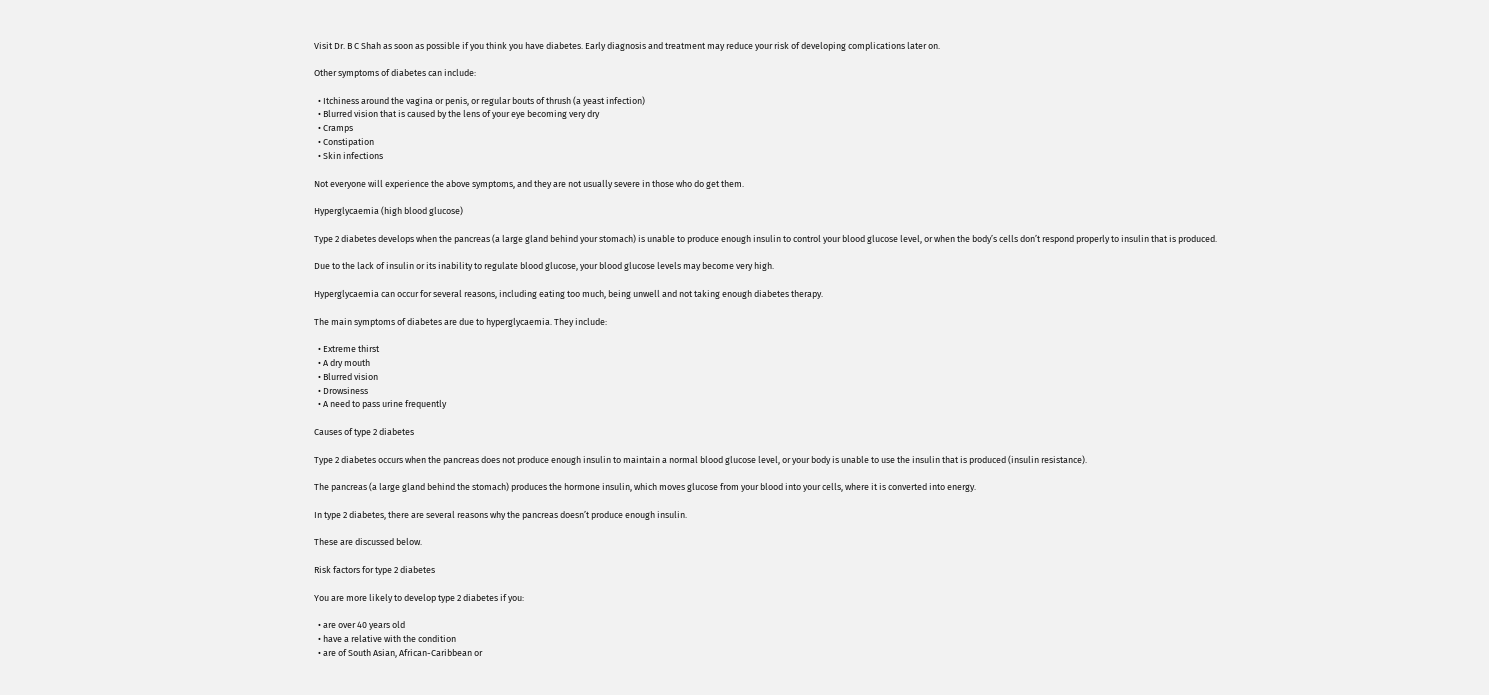Visit Dr. B C Shah as soon as possible if you think you have diabetes. Early diagnosis and treatment may reduce your risk of developing complications later on.

Other symptoms of diabetes can include:

  • Itchiness around the vagina or penis, or regular bouts of thrush (a yeast infection)
  • Blurred vision that is caused by the lens of your eye becoming very dry
  • Cramps
  • Constipation
  • Skin infections

Not everyone will experience the above symptoms, and they are not usually severe in those who do get them.

Hyperglycaemia (high blood glucose)

Type 2 diabetes develops when the pancreas (a large gland behind your stomach) is unable to produce enough insulin to control your blood glucose level, or when the body’s cells don’t respond properly to insulin that is produced.

Due to the lack of insulin or its inability to regulate blood glucose, your blood glucose levels may become very high.

Hyperglycaemia can occur for several reasons, including eating too much, being unwell and not taking enough diabetes therapy.

The main symptoms of diabetes are due to hyperglycaemia. They include:

  • Extreme thirst
  • A dry mouth
  • Blurred vision
  • Drowsiness
  • A need to pass urine frequently

Causes of type 2 diabetes

Type 2 diabetes occurs when the pancreas does not produce enough insulin to maintain a normal blood glucose level, or your body is unable to use the insulin that is produced (insulin resistance).

The pancreas (a large gland behind the stomach) produces the hormone insulin, which moves glucose from your blood into your cells, where it is converted into energy.

In type 2 diabetes, there are several reasons why the pancreas doesn’t produce enough insulin.

These are discussed below.

Risk factors for type 2 diabetes

You are more likely to develop type 2 diabetes if you:

  • are over 40 years old
  • have a relative with the condition
  • are of South Asian, African-Caribbean or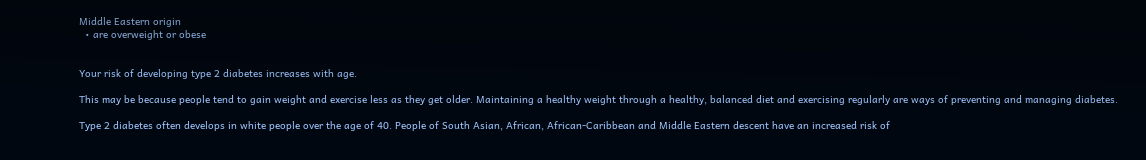Middle Eastern origin
  • are overweight or obese


Your risk of developing type 2 diabetes increases with age.

This may be because people tend to gain weight and exercise less as they get older. Maintaining a healthy weight through a healthy, balanced diet and exercising regularly are ways of preventing and managing diabetes.

Type 2 diabetes often develops in white people over the age of 40. People of South Asian, African, African-Caribbean and Middle Eastern descent have an increased risk of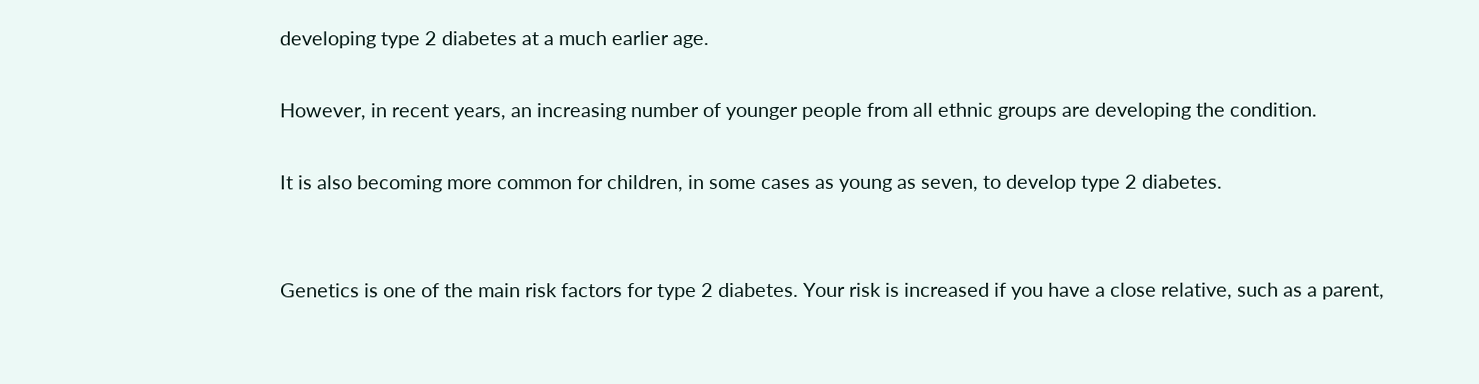developing type 2 diabetes at a much earlier age.

However, in recent years, an increasing number of younger people from all ethnic groups are developing the condition.

It is also becoming more common for children, in some cases as young as seven, to develop type 2 diabetes.


Genetics is one of the main risk factors for type 2 diabetes. Your risk is increased if you have a close relative, such as a parent,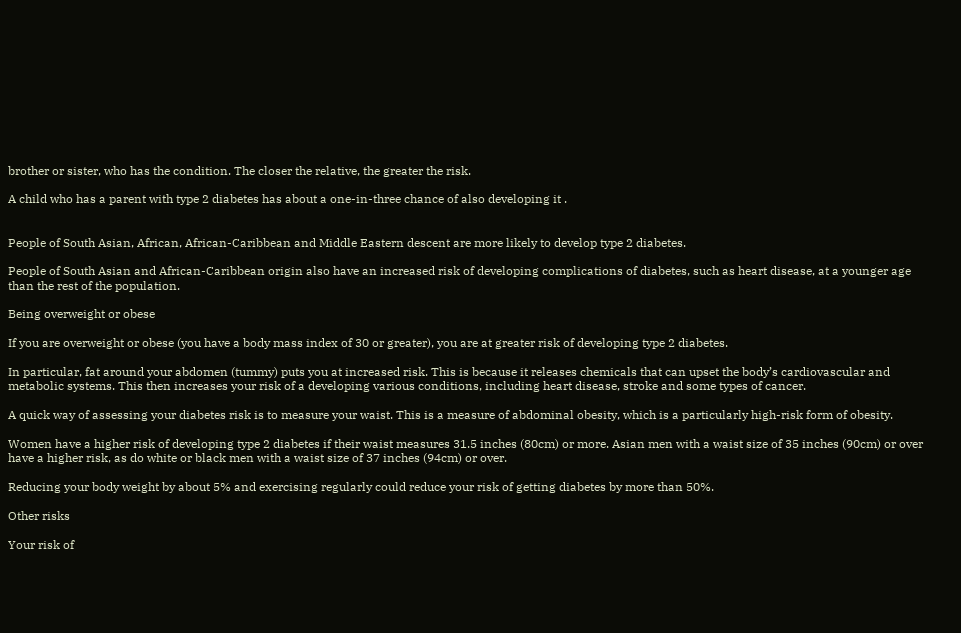brother or sister, who has the condition. The closer the relative, the greater the risk.

A child who has a parent with type 2 diabetes has about a one-in-three chance of also developing it .


People of South Asian, African, African-Caribbean and Middle Eastern descent are more likely to develop type 2 diabetes.

People of South Asian and African-Caribbean origin also have an increased risk of developing complications of diabetes, such as heart disease, at a younger age than the rest of the population.

Being overweight or obese

If you are overweight or obese (you have a body mass index of 30 or greater), you are at greater risk of developing type 2 diabetes.

In particular, fat around your abdomen (tummy) puts you at increased risk. This is because it releases chemicals that can upset the body’s cardiovascular and metabolic systems. This then increases your risk of a developing various conditions, including heart disease, stroke and some types of cancer.

A quick way of assessing your diabetes risk is to measure your waist. This is a measure of abdominal obesity, which is a particularly high-risk form of obesity.

Women have a higher risk of developing type 2 diabetes if their waist measures 31.5 inches (80cm) or more. Asian men with a waist size of 35 inches (90cm) or over have a higher risk, as do white or black men with a waist size of 37 inches (94cm) or over.

Reducing your body weight by about 5% and exercising regularly could reduce your risk of getting diabetes by more than 50%.

Other risks

Your risk of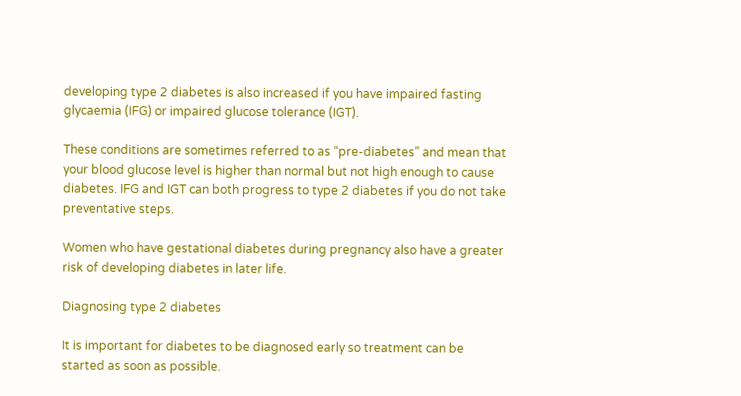developing type 2 diabetes is also increased if you have impaired fasting glycaemia (IFG) or impaired glucose tolerance (IGT).

These conditions are sometimes referred to as “pre-diabetes” and mean that your blood glucose level is higher than normal but not high enough to cause diabetes. IFG and IGT can both progress to type 2 diabetes if you do not take preventative steps.

Women who have gestational diabetes during pregnancy also have a greater risk of developing diabetes in later life.

Diagnosing type 2 diabetes

It is important for diabetes to be diagnosed early so treatment can be started as soon as possible.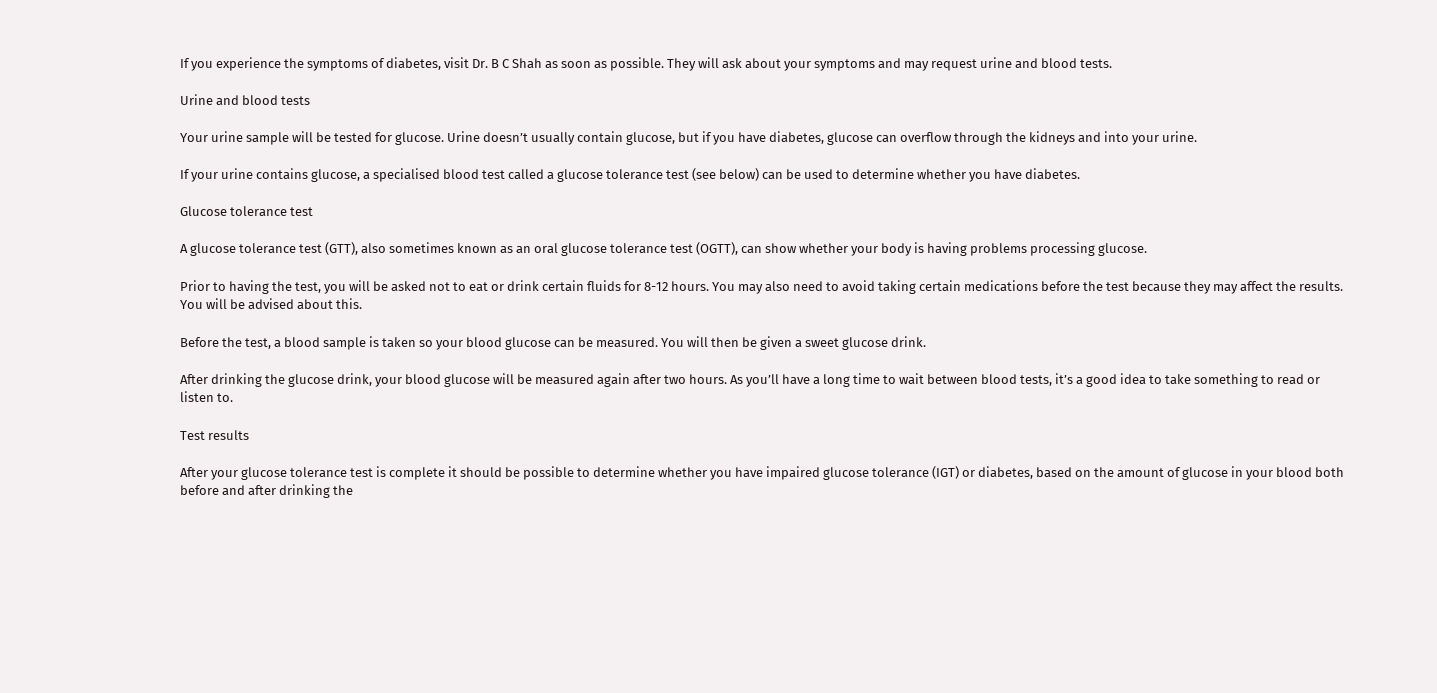If you experience the symptoms of diabetes, visit Dr. B C Shah as soon as possible. They will ask about your symptoms and may request urine and blood tests.

Urine and blood tests

Your urine sample will be tested for glucose. Urine doesn’t usually contain glucose, but if you have diabetes, glucose can overflow through the kidneys and into your urine.

If your urine contains glucose, a specialised blood test called a glucose tolerance test (see below) can be used to determine whether you have diabetes.

Glucose tolerance test

A glucose tolerance test (GTT), also sometimes known as an oral glucose tolerance test (OGTT), can show whether your body is having problems processing glucose.

Prior to having the test, you will be asked not to eat or drink certain fluids for 8-12 hours. You may also need to avoid taking certain medications before the test because they may affect the results. You will be advised about this.

Before the test, a blood sample is taken so your blood glucose can be measured. You will then be given a sweet glucose drink.

After drinking the glucose drink, your blood glucose will be measured again after two hours. As you’ll have a long time to wait between blood tests, it’s a good idea to take something to read or listen to.

Test results

After your glucose tolerance test is complete it should be possible to determine whether you have impaired glucose tolerance (IGT) or diabetes, based on the amount of glucose in your blood both before and after drinking the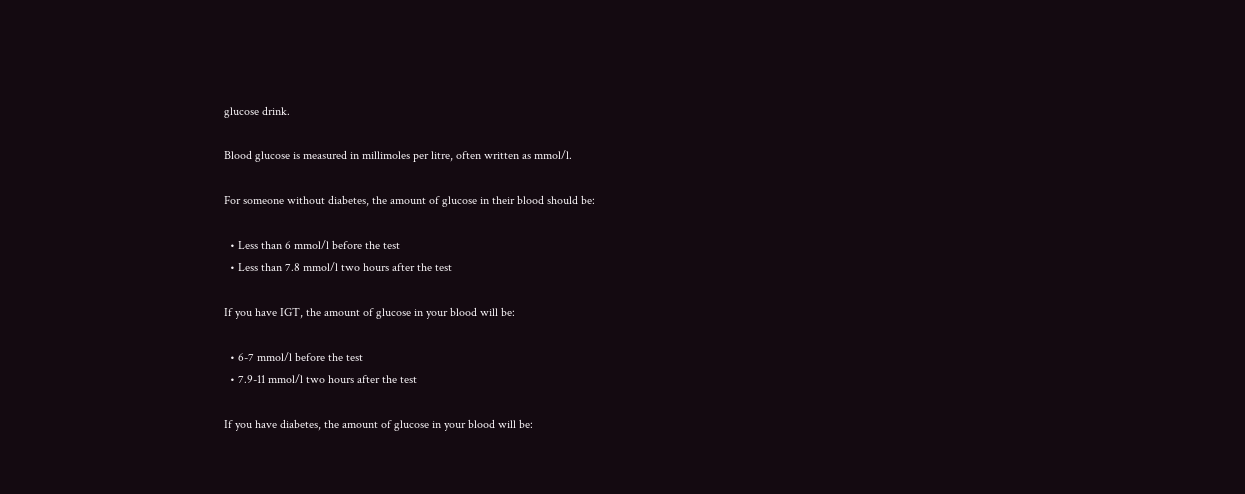glucose drink.

Blood glucose is measured in millimoles per litre, often written as mmol/l.

For someone without diabetes, the amount of glucose in their blood should be:

  • Less than 6 mmol/l before the test
  • Less than 7.8 mmol/l two hours after the test

If you have IGT, the amount of glucose in your blood will be:

  • 6-7 mmol/l before the test
  • 7.9-11 mmol/l two hours after the test

If you have diabetes, the amount of glucose in your blood will be: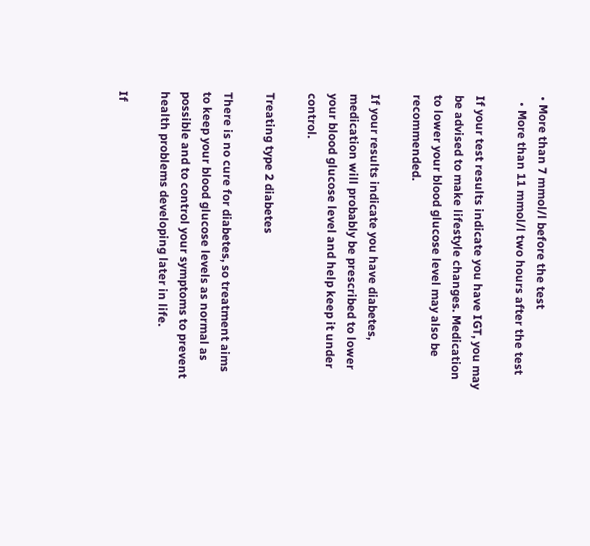• More than 7 mmol/l before the test
  • More than 11 mmol/l two hours after the test

If your test results indicate you have IGT, you may be advised to make lifestyle changes. Medication to lower your blood glucose level may also be recommended.

If your results indicate you have diabetes, medication will probably be prescribed to lower your blood glucose level and help keep it under control.

Treating type 2 diabetes

There is no cure for diabetes, so treatment aims to keep your blood glucose levels as normal as possible and to control your symptoms to prevent health problems developing later in life.

If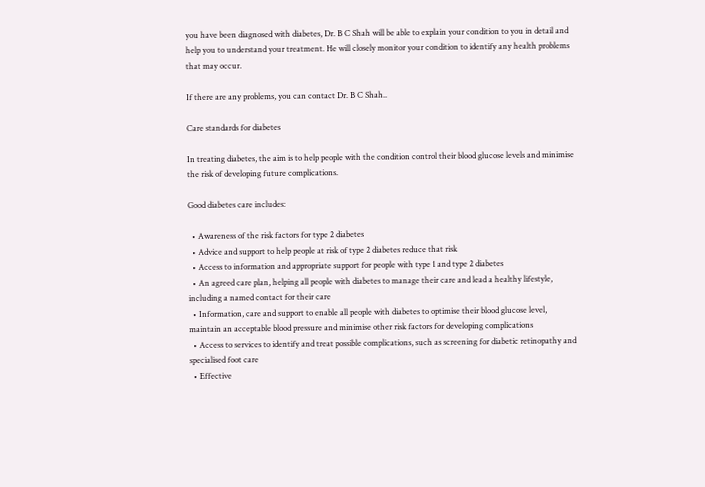you have been diagnosed with diabetes, Dr. B C Shah will be able to explain your condition to you in detail and help you to understand your treatment. He will closely monitor your condition to identify any health problems that may occur.

If there are any problems, you can contact Dr. B C Shah..

Care standards for diabetes

In treating diabetes, the aim is to help people with the condition control their blood glucose levels and minimise the risk of developing future complications.

Good diabetes care includes:

  • Awareness of the risk factors for type 2 diabetes
  • Advice and support to help people at risk of type 2 diabetes reduce that risk
  • Access to information and appropriate support for people with type 1 and type 2 diabetes
  • An agreed care plan, helping all people with diabetes to manage their care and lead a healthy lifestyle, including a named contact for their care
  • Information, care and support to enable all people with diabetes to optimise their blood glucose level, maintain an acceptable blood pressure and minimise other risk factors for developing complications
  • Access to services to identify and treat possible complications, such as screening for diabetic retinopathy and specialised foot care
  • Effective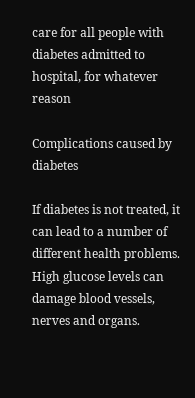care for all people with diabetes admitted to hospital, for whatever reason

Complications caused by diabetes

If diabetes is not treated, it can lead to a number of different health problems. High glucose levels can damage blood vessels, nerves and organs.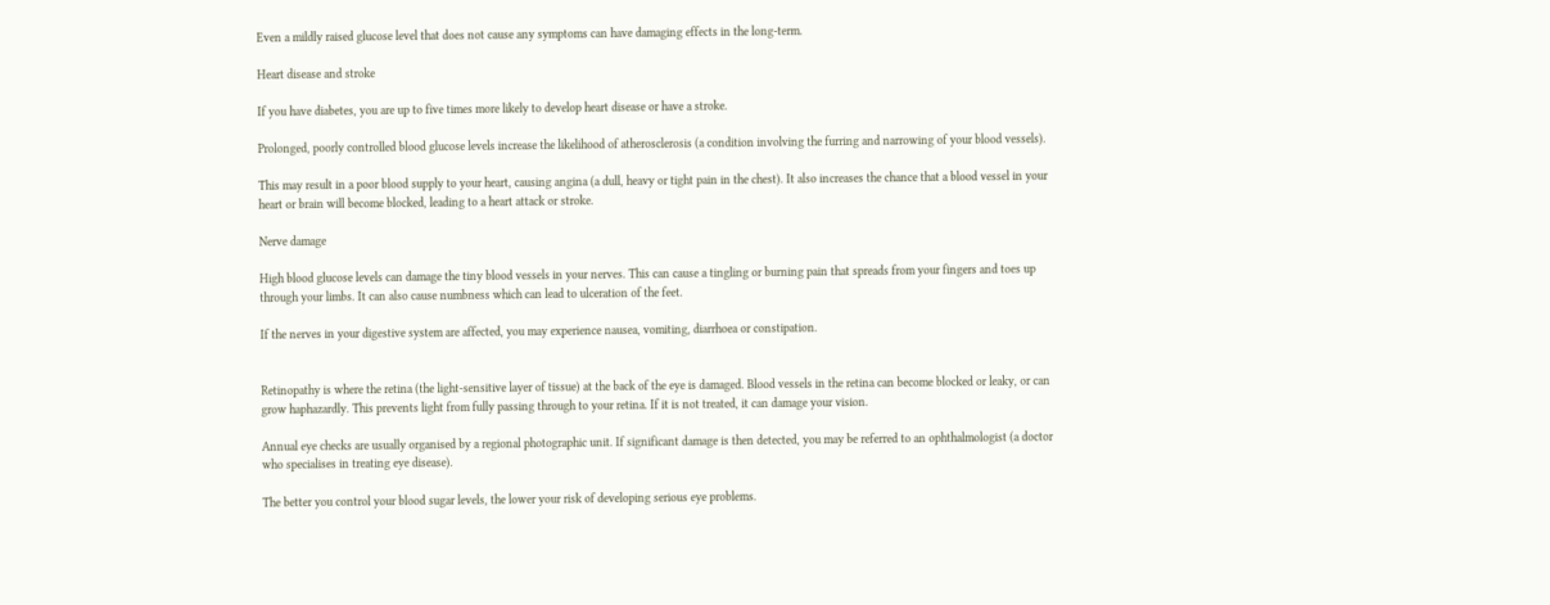Even a mildly raised glucose level that does not cause any symptoms can have damaging effects in the long-term.

Heart disease and stroke

If you have diabetes, you are up to five times more likely to develop heart disease or have a stroke.

Prolonged, poorly controlled blood glucose levels increase the likelihood of atherosclerosis (a condition involving the furring and narrowing of your blood vessels).

This may result in a poor blood supply to your heart, causing angina (a dull, heavy or tight pain in the chest). It also increases the chance that a blood vessel in your heart or brain will become blocked, leading to a heart attack or stroke.

Nerve damage

High blood glucose levels can damage the tiny blood vessels in your nerves. This can cause a tingling or burning pain that spreads from your fingers and toes up through your limbs. It can also cause numbness which can lead to ulceration of the feet.

If the nerves in your digestive system are affected, you may experience nausea, vomiting, diarrhoea or constipation.


Retinopathy is where the retina (the light-sensitive layer of tissue) at the back of the eye is damaged. Blood vessels in the retina can become blocked or leaky, or can grow haphazardly. This prevents light from fully passing through to your retina. If it is not treated, it can damage your vision.

Annual eye checks are usually organised by a regional photographic unit. If significant damage is then detected, you may be referred to an ophthalmologist (a doctor who specialises in treating eye disease).

The better you control your blood sugar levels, the lower your risk of developing serious eye problems.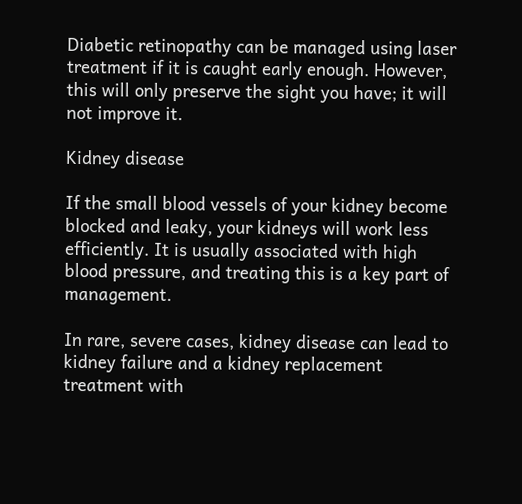Diabetic retinopathy can be managed using laser treatment if it is caught early enough. However, this will only preserve the sight you have; it will not improve it.

Kidney disease

If the small blood vessels of your kidney become blocked and leaky, your kidneys will work less efficiently. It is usually associated with high blood pressure, and treating this is a key part of management.

In rare, severe cases, kidney disease can lead to kidney failure and a kidney replacement treatment with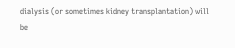dialysis (or sometimes kidney transplantation) will be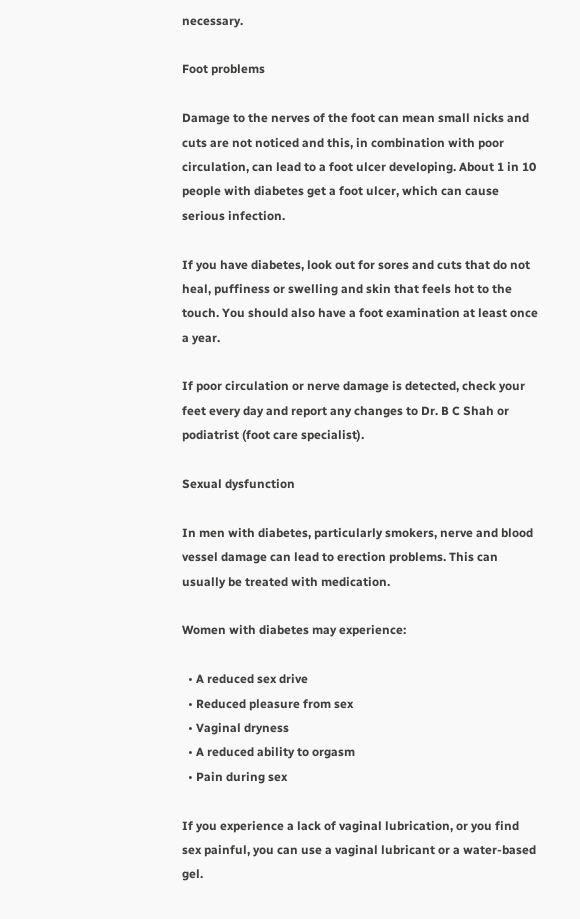necessary.

Foot problems

Damage to the nerves of the foot can mean small nicks and cuts are not noticed and this, in combination with poor circulation, can lead to a foot ulcer developing. About 1 in 10 people with diabetes get a foot ulcer, which can cause serious infection.

If you have diabetes, look out for sores and cuts that do not heal, puffiness or swelling and skin that feels hot to the touch. You should also have a foot examination at least once a year.

If poor circulation or nerve damage is detected, check your feet every day and report any changes to Dr. B C Shah or podiatrist (foot care specialist).

Sexual dysfunction

In men with diabetes, particularly smokers, nerve and blood vessel damage can lead to erection problems. This can usually be treated with medication.

Women with diabetes may experience:

  • A reduced sex drive
  • Reduced pleasure from sex
  • Vaginal dryness
  • A reduced ability to orgasm
  • Pain during sex

If you experience a lack of vaginal lubrication, or you find sex painful, you can use a vaginal lubricant or a water-based gel.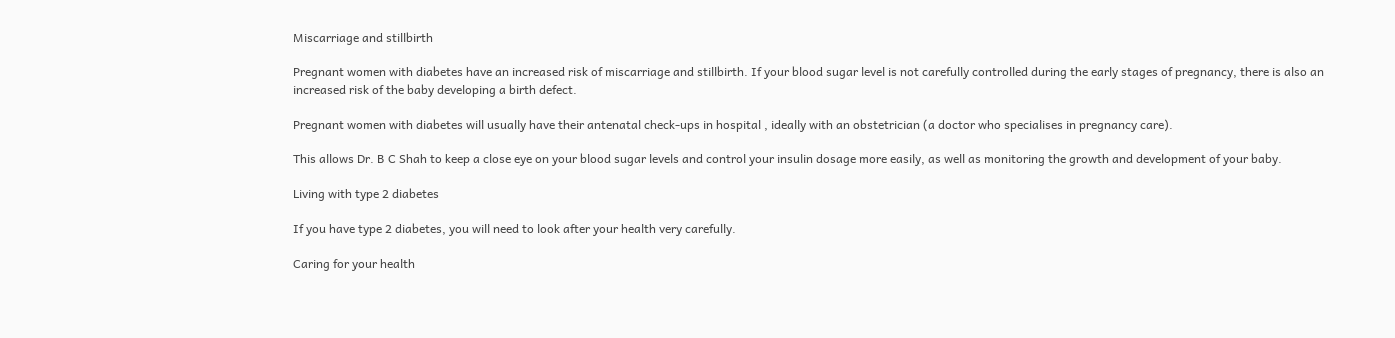Miscarriage and stillbirth

Pregnant women with diabetes have an increased risk of miscarriage and stillbirth. If your blood sugar level is not carefully controlled during the early stages of pregnancy, there is also an increased risk of the baby developing a birth defect.

Pregnant women with diabetes will usually have their antenatal check-ups in hospital , ideally with an obstetrician (a doctor who specialises in pregnancy care).

This allows Dr. B C Shah to keep a close eye on your blood sugar levels and control your insulin dosage more easily, as well as monitoring the growth and development of your baby.

Living with type 2 diabetes

If you have type 2 diabetes, you will need to look after your health very carefully.

Caring for your health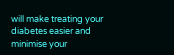will make treating your diabetes easier and minimise your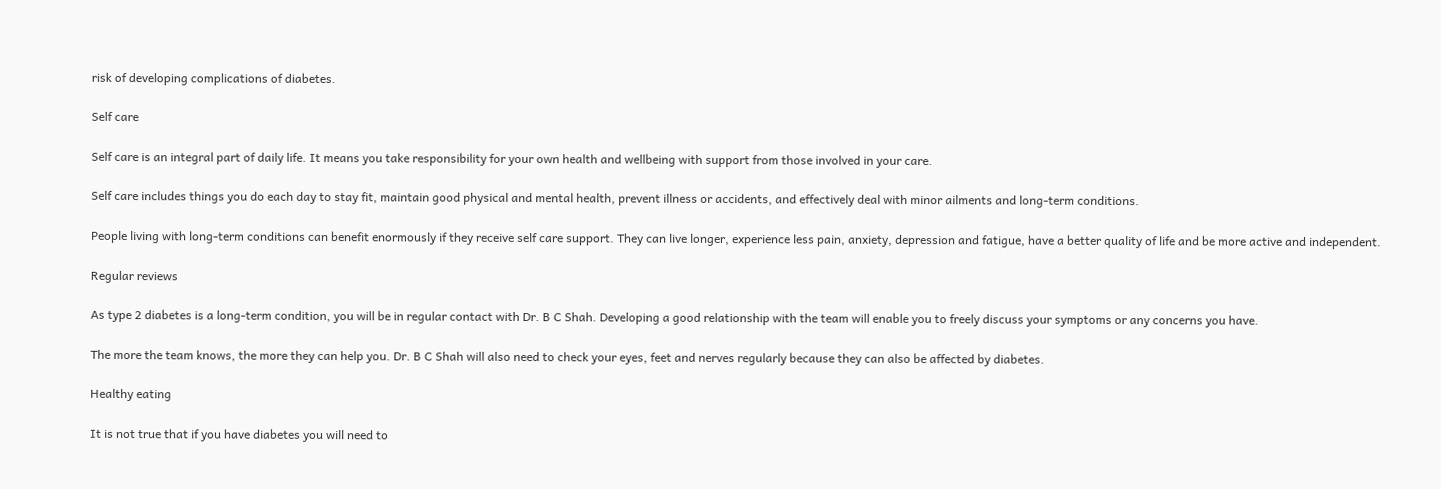risk of developing complications of diabetes.

Self care

Self care is an integral part of daily life. It means you take responsibility for your own health and wellbeing with support from those involved in your care.

Self care includes things you do each day to stay fit, maintain good physical and mental health, prevent illness or accidents, and effectively deal with minor ailments and long-term conditions.

People living with long-term conditions can benefit enormously if they receive self care support. They can live longer, experience less pain, anxiety, depression and fatigue, have a better quality of life and be more active and independent.

Regular reviews

As type 2 diabetes is a long-term condition, you will be in regular contact with Dr. B C Shah. Developing a good relationship with the team will enable you to freely discuss your symptoms or any concerns you have.

The more the team knows, the more they can help you. Dr. B C Shah will also need to check your eyes, feet and nerves regularly because they can also be affected by diabetes.

Healthy eating

It is not true that if you have diabetes you will need to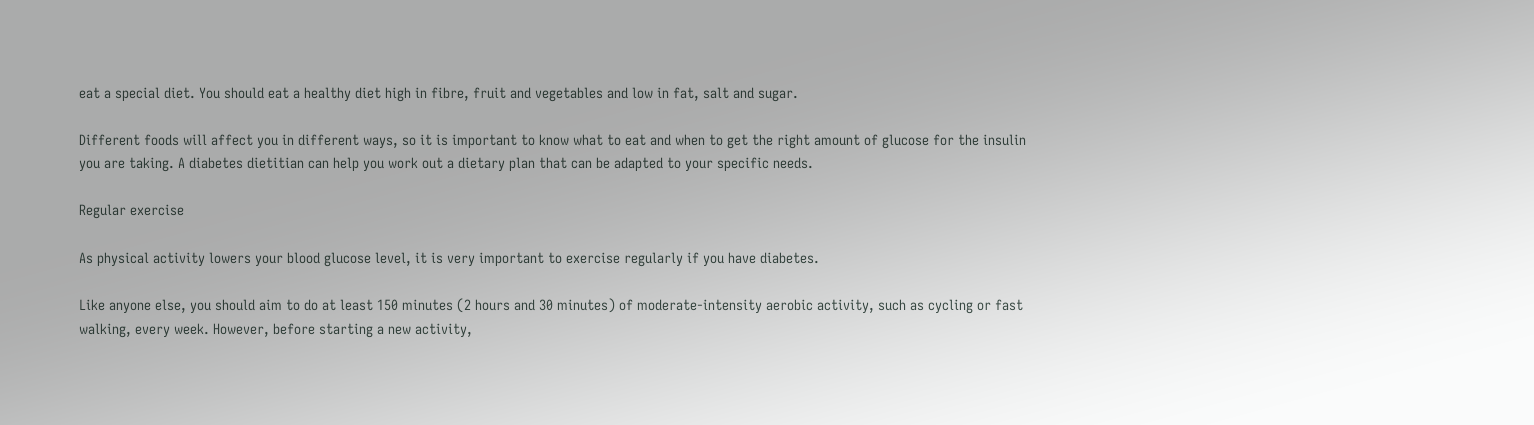eat a special diet. You should eat a healthy diet high in fibre, fruit and vegetables and low in fat, salt and sugar.

Different foods will affect you in different ways, so it is important to know what to eat and when to get the right amount of glucose for the insulin you are taking. A diabetes dietitian can help you work out a dietary plan that can be adapted to your specific needs.

Regular exercise

As physical activity lowers your blood glucose level, it is very important to exercise regularly if you have diabetes.

Like anyone else, you should aim to do at least 150 minutes (2 hours and 30 minutes) of moderate-intensity aerobic activity, such as cycling or fast walking, every week. However, before starting a new activity,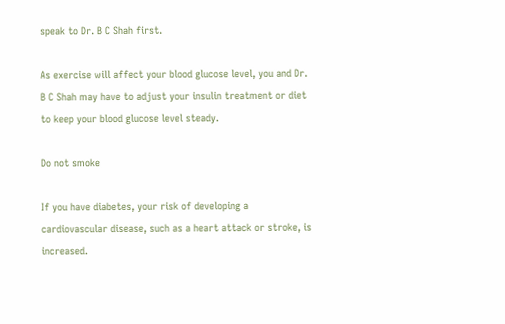speak to Dr. B C Shah first.

As exercise will affect your blood glucose level, you and Dr. B C Shah may have to adjust your insulin treatment or diet to keep your blood glucose level steady.

Do not smoke

If you have diabetes, your risk of developing a cardiovascular disease, such as a heart attack or stroke, is increased.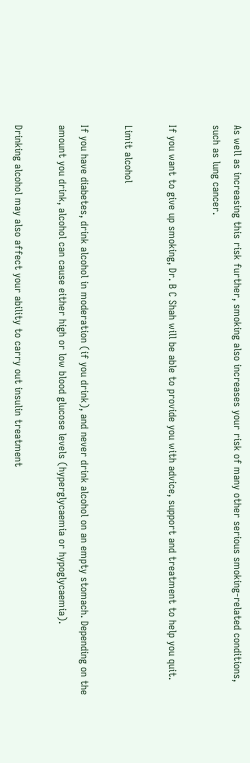As well as increasing this risk further, smoking also increases your risk of many other serious smoking-related conditions, such as lung cancer.

If you want to give up smoking, Dr. B C Shah will be able to provide you with advice, support and treatment to help you quit.

Limit alcohol

If you have diabetes, drink alcohol in moderation (if you drink), and never drink alcohol on an empty stomach. Depending on the amount you drink, alcohol can cause either high or low blood glucose levels (hyperglycaemia or hypoglycaemia).

Drinking alcohol may also affect your ability to carry out insulin treatment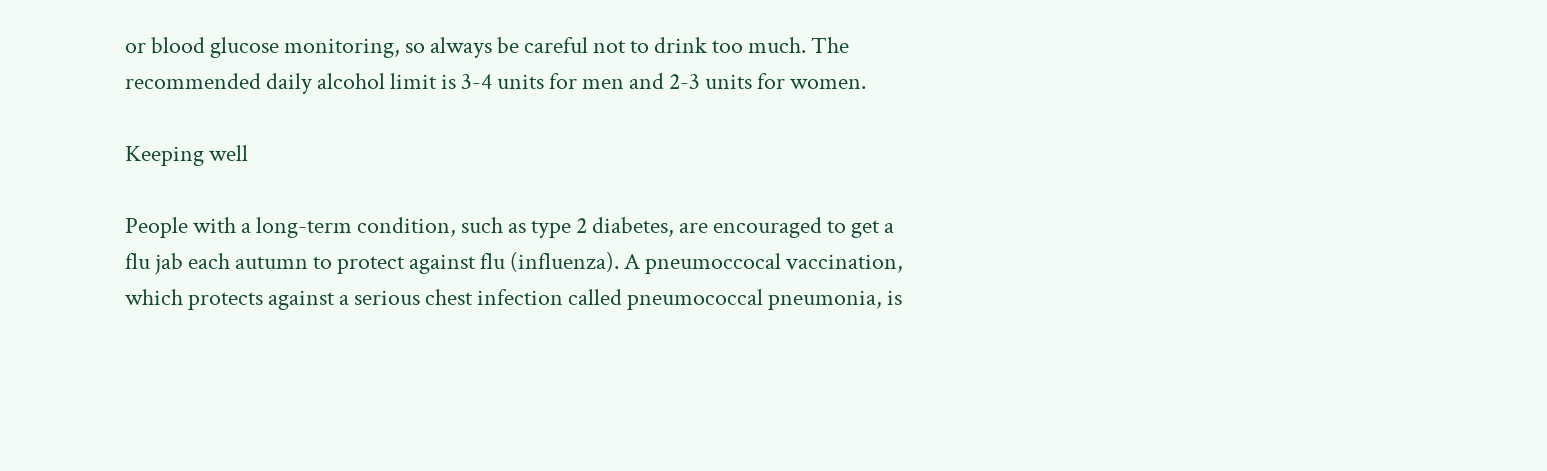or blood glucose monitoring, so always be careful not to drink too much. The recommended daily alcohol limit is 3-4 units for men and 2-3 units for women.

Keeping well

People with a long-term condition, such as type 2 diabetes, are encouraged to get a flu jab each autumn to protect against flu (influenza). A pneumoccocal vaccination, which protects against a serious chest infection called pneumococcal pneumonia, is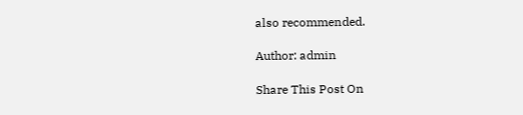also recommended.

Author: admin

Share This Post On